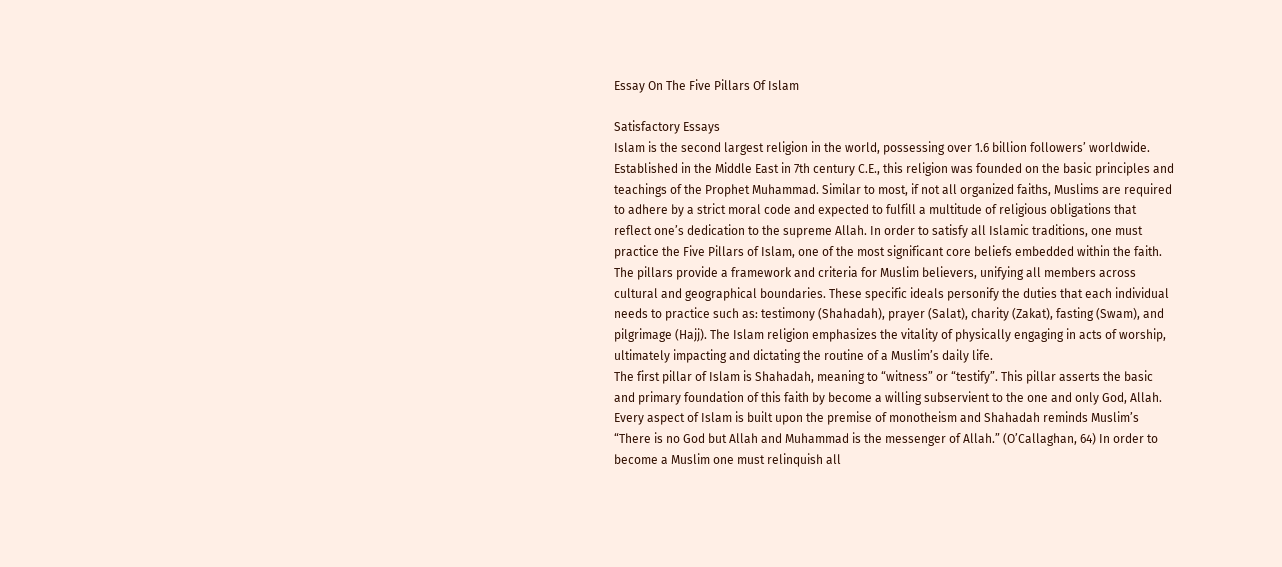Essay On The Five Pillars Of Islam

Satisfactory Essays
Islam is the second largest religion in the world, possessing over 1.6 billion followers’ worldwide. Established in the Middle East in 7th century C.E., this religion was founded on the basic principles and teachings of the Prophet Muhammad. Similar to most, if not all organized faiths, Muslims are required to adhere by a strict moral code and expected to fulfill a multitude of religious obligations that reflect one’s dedication to the supreme Allah. In order to satisfy all Islamic traditions, one must practice the Five Pillars of Islam, one of the most significant core beliefs embedded within the faith. The pillars provide a framework and criteria for Muslim believers, unifying all members across cultural and geographical boundaries. These specific ideals personify the duties that each individual needs to practice such as: testimony (Shahadah), prayer (Salat), charity (Zakat), fasting (Swam), and pilgrimage (Hajj). The Islam religion emphasizes the vitality of physically engaging in acts of worship, ultimately impacting and dictating the routine of a Muslim’s daily life.
The first pillar of Islam is Shahadah, meaning to “witness” or “testify”. This pillar asserts the basic and primary foundation of this faith by become a willing subservient to the one and only God, Allah. Every aspect of Islam is built upon the premise of monotheism and Shahadah reminds Muslim’s “There is no God but Allah and Muhammad is the messenger of Allah.” (O’Callaghan, 64) In order to become a Muslim one must relinquish all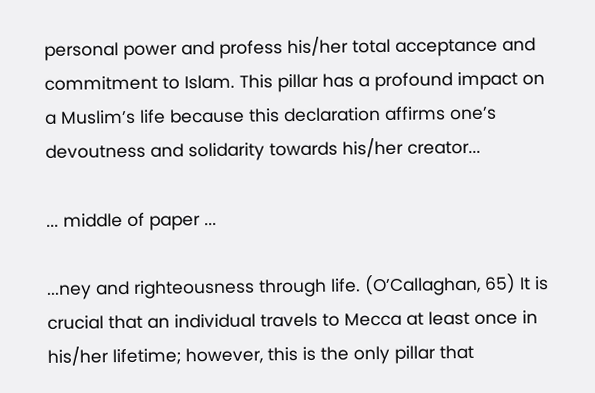personal power and profess his/her total acceptance and commitment to Islam. This pillar has a profound impact on a Muslim’s life because this declaration affirms one’s devoutness and solidarity towards his/her creator...

... middle of paper ...

...ney and righteousness through life. (O’Callaghan, 65) It is crucial that an individual travels to Mecca at least once in his/her lifetime; however, this is the only pillar that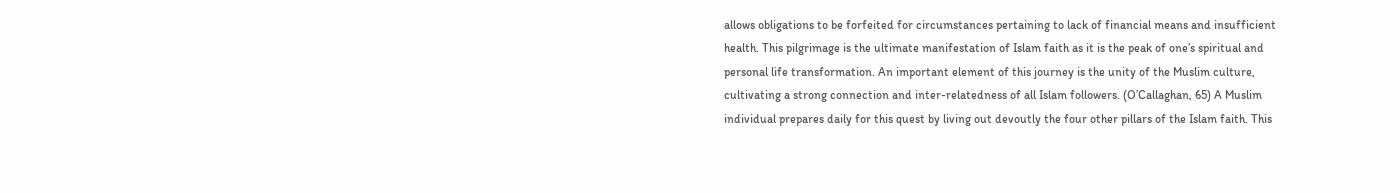allows obligations to be forfeited for circumstances pertaining to lack of financial means and insufficient health. This pilgrimage is the ultimate manifestation of Islam faith as it is the peak of one’s spiritual and personal life transformation. An important element of this journey is the unity of the Muslim culture, cultivating a strong connection and inter-relatedness of all Islam followers. (O’Callaghan, 65) A Muslim individual prepares daily for this quest by living out devoutly the four other pillars of the Islam faith. This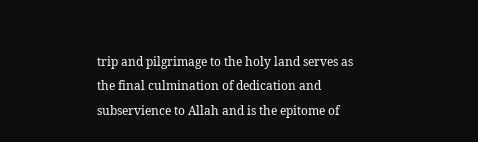trip and pilgrimage to the holy land serves as the final culmination of dedication and subservience to Allah and is the epitome of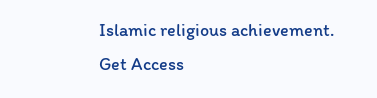Islamic religious achievement.
Get Access